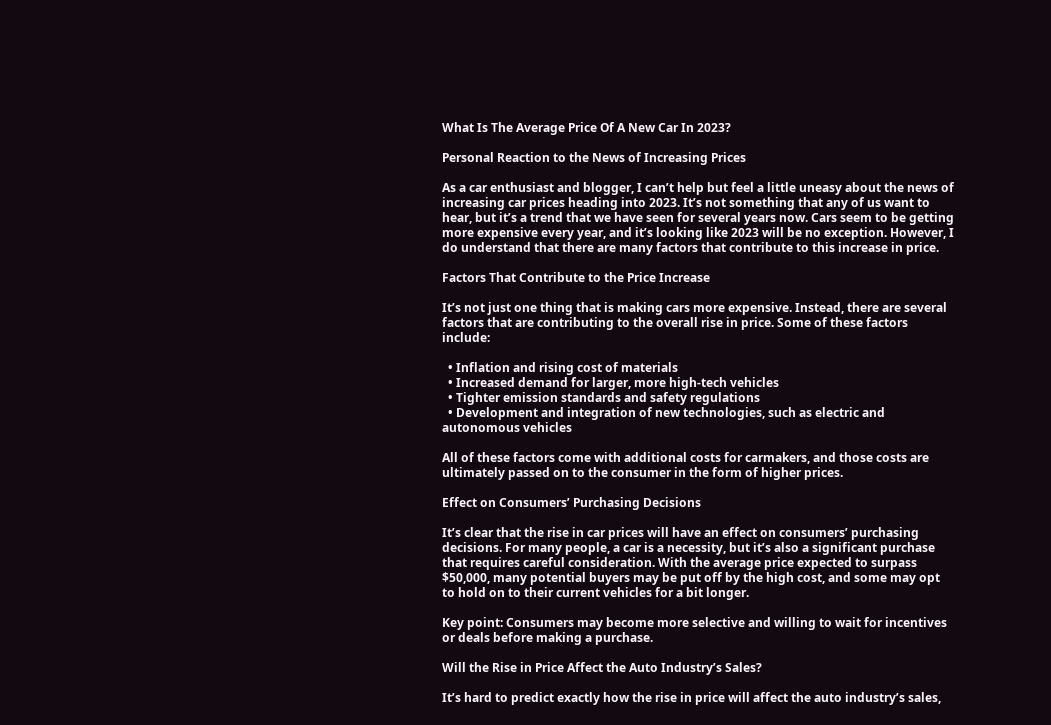What Is The Average Price Of A New Car In 2023?

Personal Reaction to the News of Increasing Prices

As a car enthusiast and blogger, I can’t help but feel a little uneasy about the news of increasing car prices heading into 2023. It’s not something that any of us want to hear, but it’s a trend that we have seen for several years now. Cars seem to be getting more expensive every year, and it’s looking like 2023 will be no exception. However, I do understand that there are many factors that contribute to this increase in price.

Factors That Contribute to the Price Increase

It’s not just one thing that is making cars more expensive. Instead, there are several factors that are contributing to the overall rise in price. Some of these factors include:

  • Inflation and rising cost of materials
  • Increased demand for larger, more high-tech vehicles
  • Tighter emission standards and safety regulations
  • Development and integration of new technologies, such as electric and autonomous vehicles

All of these factors come with additional costs for carmakers, and those costs are ultimately passed on to the consumer in the form of higher prices.

Effect on Consumers’ Purchasing Decisions

It’s clear that the rise in car prices will have an effect on consumers’ purchasing decisions. For many people, a car is a necessity, but it’s also a significant purchase that requires careful consideration. With the average price expected to surpass $50,000, many potential buyers may be put off by the high cost, and some may opt to hold on to their current vehicles for a bit longer.

Key point: Consumers may become more selective and willing to wait for incentives or deals before making a purchase.

Will the Rise in Price Affect the Auto Industry’s Sales?

It’s hard to predict exactly how the rise in price will affect the auto industry’s sales,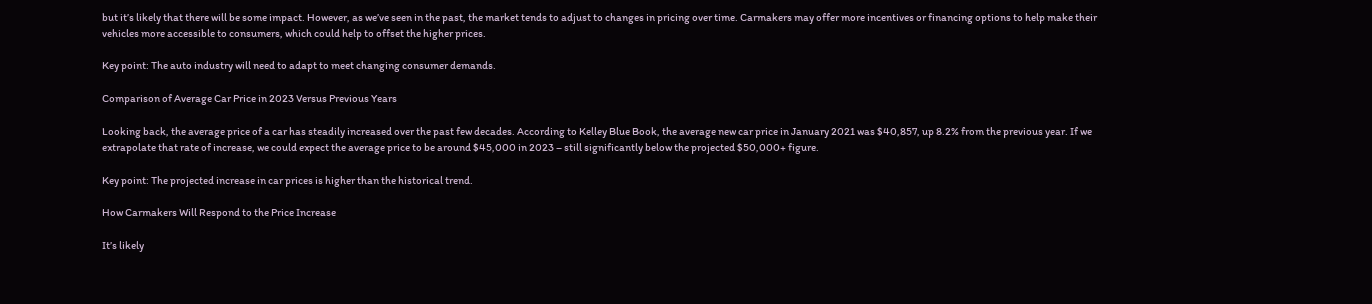but it’s likely that there will be some impact. However, as we’ve seen in the past, the market tends to adjust to changes in pricing over time. Carmakers may offer more incentives or financing options to help make their vehicles more accessible to consumers, which could help to offset the higher prices.

Key point: The auto industry will need to adapt to meet changing consumer demands.

Comparison of Average Car Price in 2023 Versus Previous Years

Looking back, the average price of a car has steadily increased over the past few decades. According to Kelley Blue Book, the average new car price in January 2021 was $40,857, up 8.2% from the previous year. If we extrapolate that rate of increase, we could expect the average price to be around $45,000 in 2023 – still significantly below the projected $50,000+ figure.

Key point: The projected increase in car prices is higher than the historical trend.

How Carmakers Will Respond to the Price Increase

It’s likely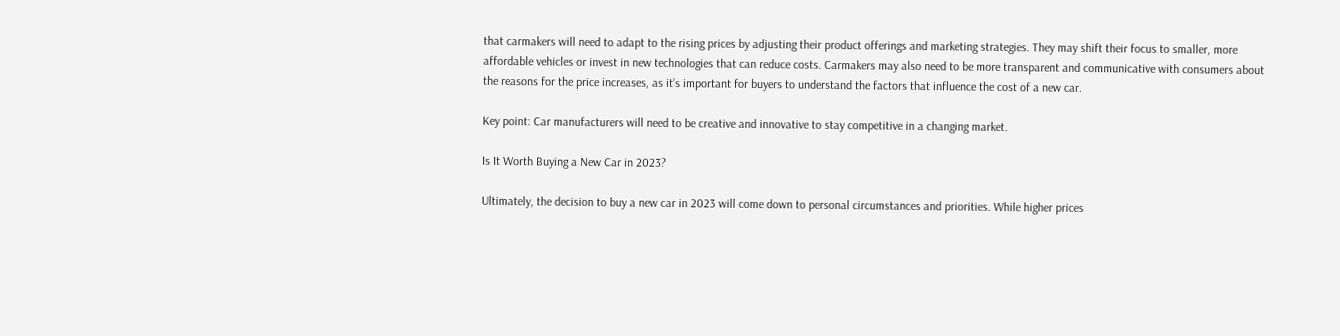that carmakers will need to adapt to the rising prices by adjusting their product offerings and marketing strategies. They may shift their focus to smaller, more affordable vehicles or invest in new technologies that can reduce costs. Carmakers may also need to be more transparent and communicative with consumers about the reasons for the price increases, as it’s important for buyers to understand the factors that influence the cost of a new car.

Key point: Car manufacturers will need to be creative and innovative to stay competitive in a changing market.

Is It Worth Buying a New Car in 2023?

Ultimately, the decision to buy a new car in 2023 will come down to personal circumstances and priorities. While higher prices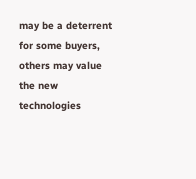may be a deterrent for some buyers, others may value the new technologies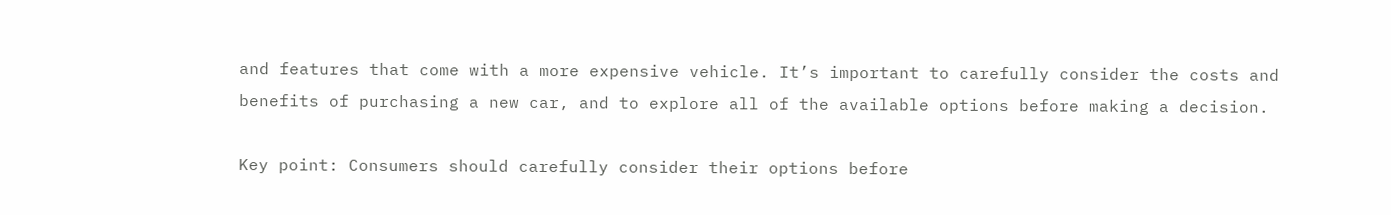and features that come with a more expensive vehicle. It’s important to carefully consider the costs and benefits of purchasing a new car, and to explore all of the available options before making a decision.

Key point: Consumers should carefully consider their options before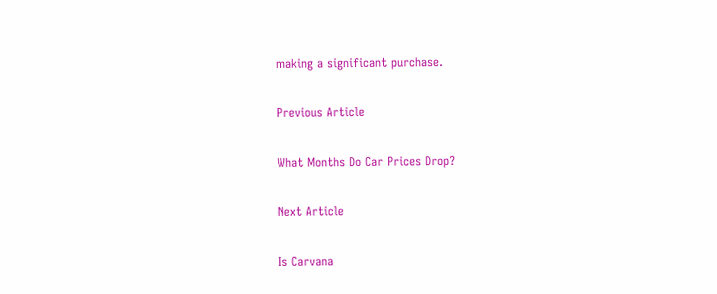making a significant purchase.

Previous Article

What Months Do Car Prices Drop?

Next Article

Is Carvana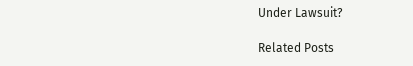Under Lawsuit?

Related Posts